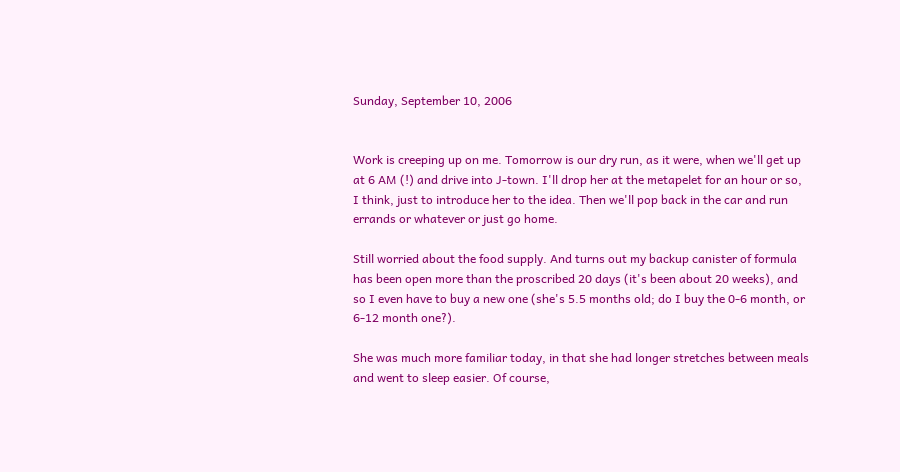Sunday, September 10, 2006


Work is creeping up on me. Tomorrow is our dry run, as it were, when we'll get up at 6 AM (!) and drive into J-town. I'll drop her at the metapelet for an hour or so, I think, just to introduce her to the idea. Then we'll pop back in the car and run errands or whatever or just go home.

Still worried about the food supply. And turns out my backup canister of formula has been open more than the proscribed 20 days (it's been about 20 weeks), and so I even have to buy a new one (she's 5.5 months old; do I buy the 0-6 month, or 6-12 month one?).

She was much more familiar today, in that she had longer stretches between meals and went to sleep easier. Of course,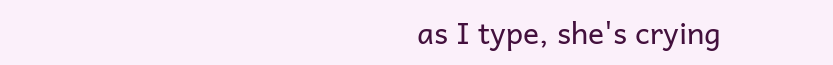as I type, she's crying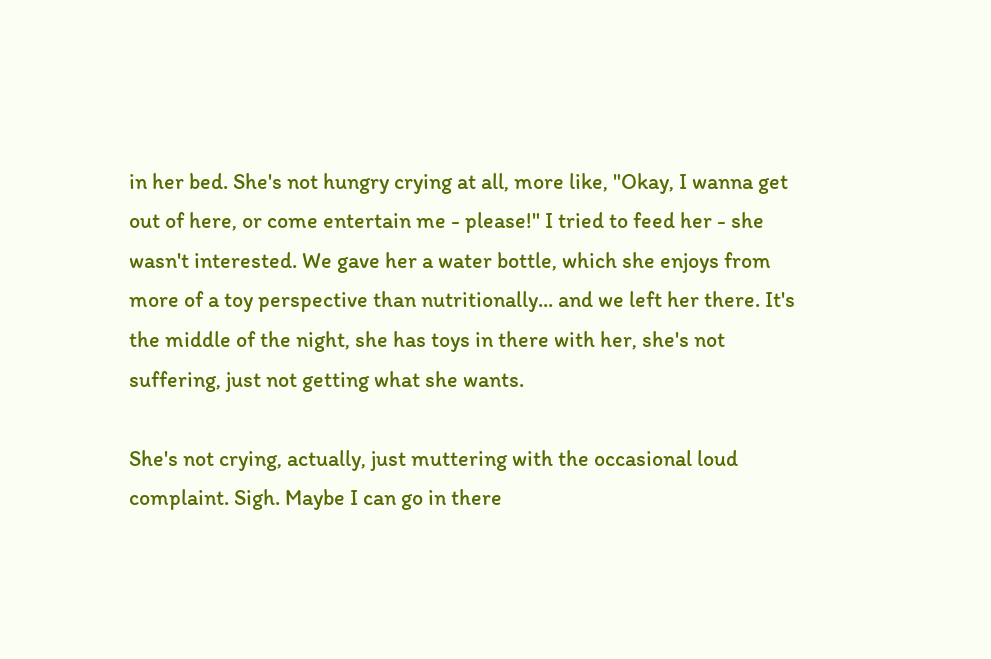in her bed. She's not hungry crying at all, more like, "Okay, I wanna get out of here, or come entertain me - please!" I tried to feed her - she wasn't interested. We gave her a water bottle, which she enjoys from more of a toy perspective than nutritionally... and we left her there. It's the middle of the night, she has toys in there with her, she's not suffering, just not getting what she wants.

She's not crying, actually, just muttering with the occasional loud complaint. Sigh. Maybe I can go in there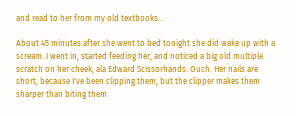and read to her from my old textbooks...

About 45 minutes after she went to bed tonight she did wake up with a scream. I went in, started feeding her, and noticed a big old multiple scratch on her cheek, ala Edward Scissorhands. Ouch. Her nails are short, because I've been clipping them, but the clipper makes them sharper than biting them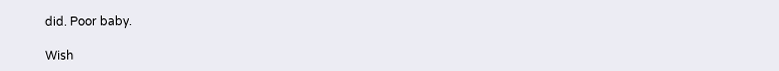did. Poor baby.

Wish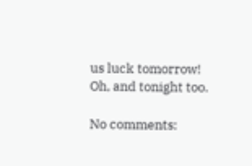us luck tomorrow! Oh, and tonight too.

No comments: